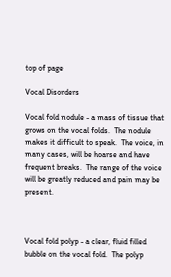top of page

Vocal Disorders

Vocal fold nodule - a mass of tissue that grows on the vocal folds.  The nodule makes it difficult to speak.  The voice, in many cases, will be hoarse and have frequent breaks.  The range of the voice will be greatly reduced and pain may be present.



Vocal fold polyp - a clear, fluid filled bubble on the vocal fold.  The polyp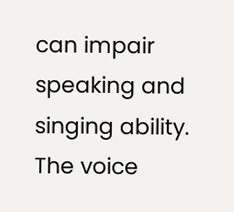can impair speaking and singing ability.  The voice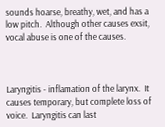sounds hoarse, breathy, wet, and has a low pitch.  Although other causes exsit, vocal abuse is one of the causes.



Laryngitis - inflamation of the larynx.  It causes temporary, but complete loss of voice.  Laryngitis can last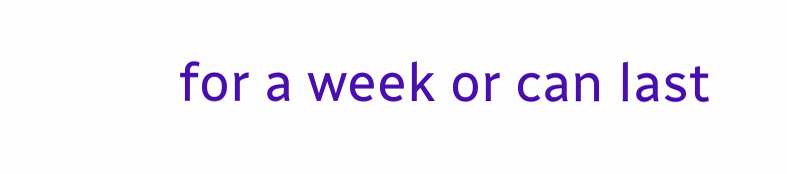for a week or can last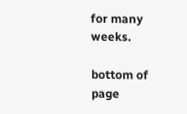for many weeks.

bottom of page